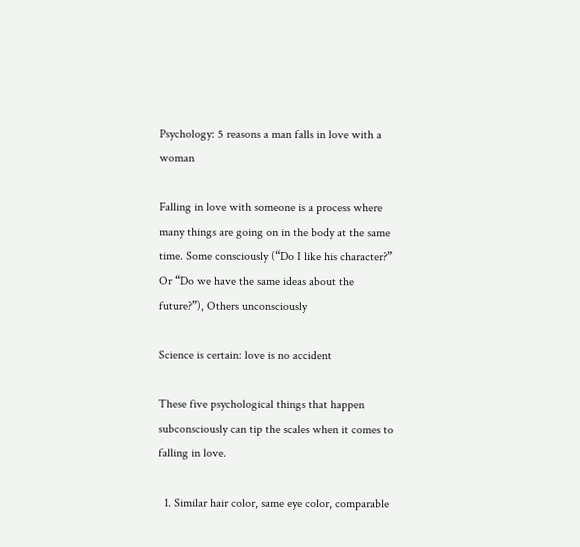Psychology: 5 reasons a man falls in love with a woman

Falling in love with someone is a process where many things are going on in the body at the same time. Some consciously (“Do I like his character?” Or “Do we have the same ideas about the future?”), Others unconsciously

Science is certain: love is no accident

These five psychological things that happen subconsciously can tip the scales when it comes to falling in love.

  1. Similar hair color, same eye color, comparable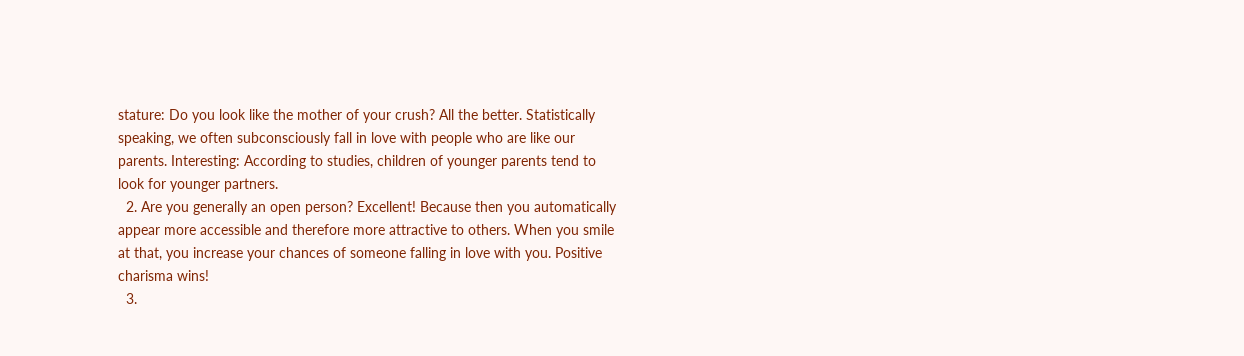stature: Do you look like the mother of your crush? All the better. Statistically speaking, we often subconsciously fall in love with people who are like our parents. Interesting: According to studies, children of younger parents tend to look for younger partners.
  2. Are you generally an open person? Excellent! Because then you automatically appear more accessible and therefore more attractive to others. When you smile at that, you increase your chances of someone falling in love with you. Positive charisma wins!
  3.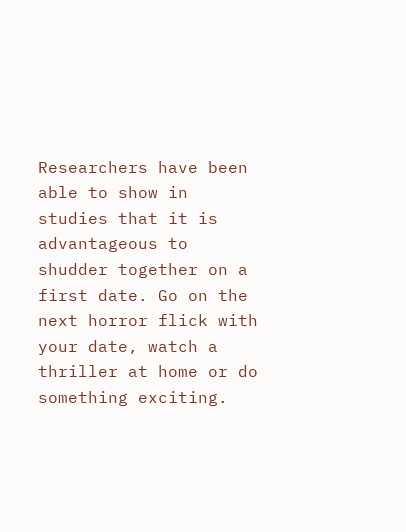Researchers have been able to show in studies that it is advantageous to shudder together on a first date. Go on the next horror flick with your date, watch a thriller at home or do something exciting.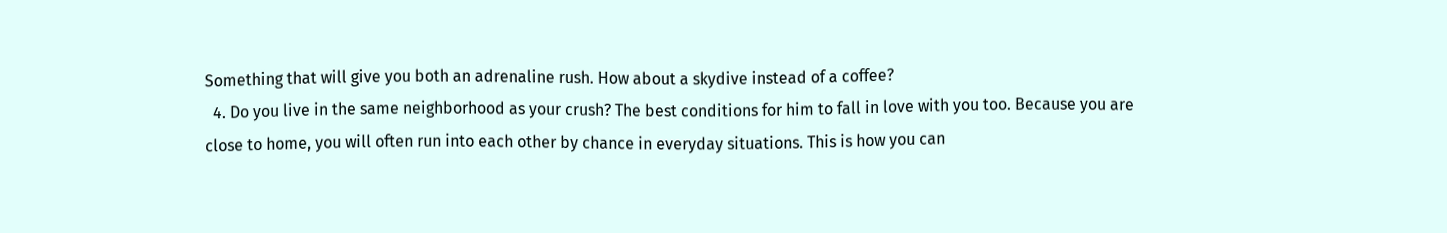Something that will give you both an adrenaline rush. How about a skydive instead of a coffee?
  4. Do you live in the same neighborhood as your crush? The best conditions for him to fall in love with you too. Because you are close to home, you will often run into each other by chance in everyday situations. This is how you can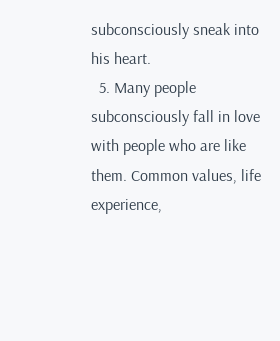subconsciously sneak into his heart.
  5. Many people subconsciously fall in love with people who are like them. Common values, life experience,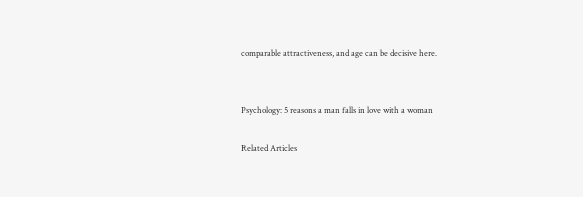comparable attractiveness, and age can be decisive here.


Psychology: 5 reasons a man falls in love with a woman

Related Articles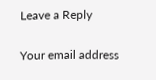Leave a Reply

Your email address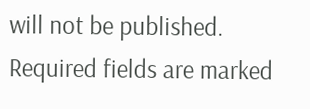will not be published. Required fields are marked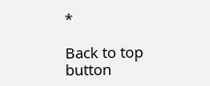*

Back to top button